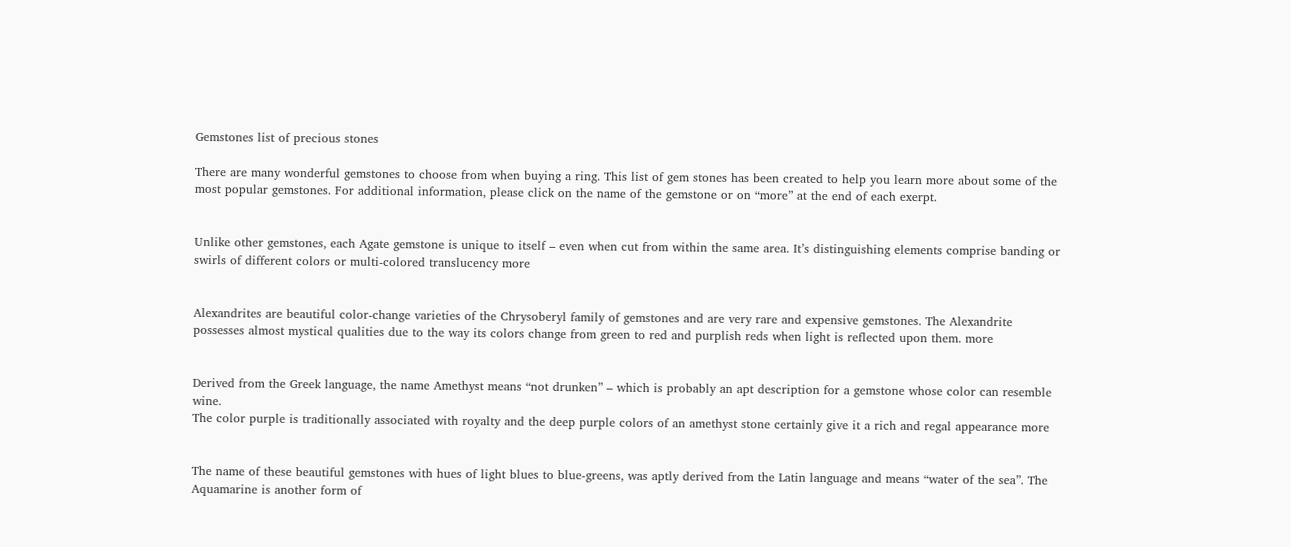Gemstones list of precious stones

There are many wonderful gemstones to choose from when buying a ring. This list of gem stones has been created to help you learn more about some of the most popular gemstones. For additional information, please click on the name of the gemstone or on “more” at the end of each exerpt.


Unlike other gemstones, each Agate gemstone is unique to itself – even when cut from within the same area. It’s distinguishing elements comprise banding or swirls of different colors or multi-colored translucency more


Alexandrites are beautiful color-change varieties of the Chrysoberyl family of gemstones and are very rare and expensive gemstones. The Alexandrite possesses almost mystical qualities due to the way its colors change from green to red and purplish reds when light is reflected upon them. more


Derived from the Greek language, the name Amethyst means “not drunken” – which is probably an apt description for a gemstone whose color can resemble wine.
The color purple is traditionally associated with royalty and the deep purple colors of an amethyst stone certainly give it a rich and regal appearance more


The name of these beautiful gemstones with hues of light blues to blue-greens, was aptly derived from the Latin language and means “water of the sea”. The Aquamarine is another form of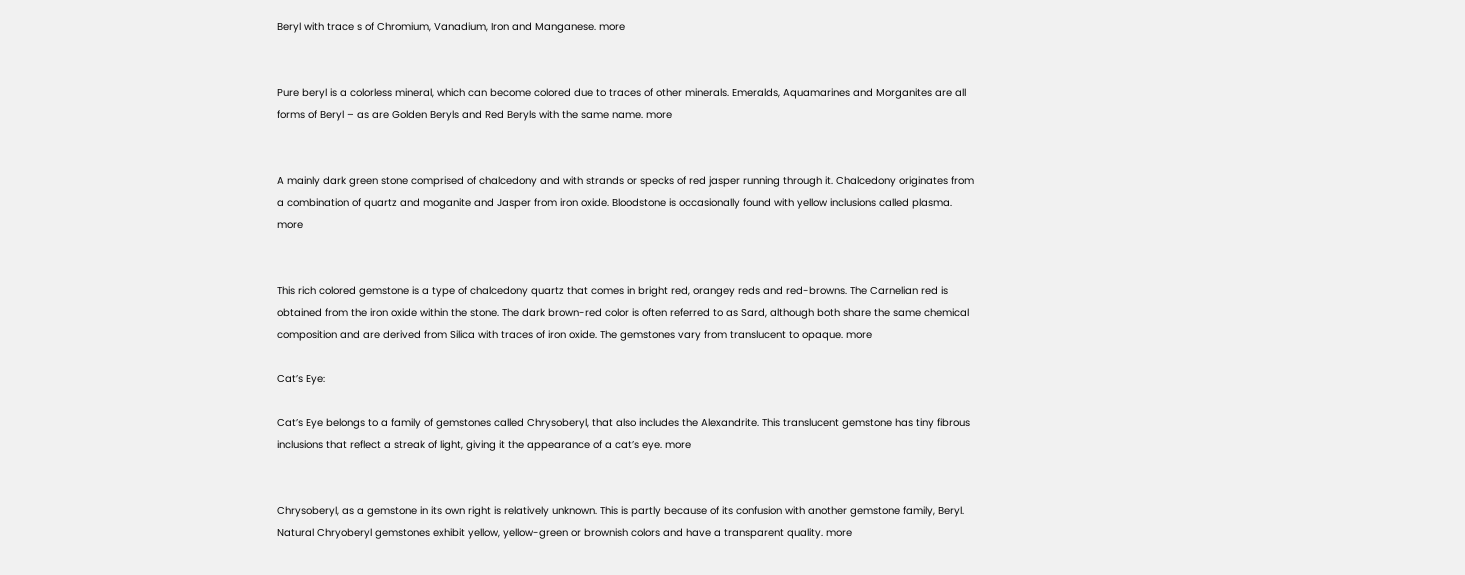Beryl with trace s of Chromium, Vanadium, Iron and Manganese. more


Pure beryl is a colorless mineral, which can become colored due to traces of other minerals. Emeralds, Aquamarines and Morganites are all forms of Beryl – as are Golden Beryls and Red Beryls with the same name. more


A mainly dark green stone comprised of chalcedony and with strands or specks of red jasper running through it. Chalcedony originates from a combination of quartz and moganite and Jasper from iron oxide. Bloodstone is occasionally found with yellow inclusions called plasma. more


This rich colored gemstone is a type of chalcedony quartz that comes in bright red, orangey reds and red-browns. The Carnelian red is obtained from the iron oxide within the stone. The dark brown-red color is often referred to as Sard, although both share the same chemical composition and are derived from Silica with traces of iron oxide. The gemstones vary from translucent to opaque. more

Cat’s Eye:

Cat’s Eye belongs to a family of gemstones called Chrysoberyl, that also includes the Alexandrite. This translucent gemstone has tiny fibrous inclusions that reflect a streak of light, giving it the appearance of a cat’s eye. more


Chrysoberyl, as a gemstone in its own right is relatively unknown. This is partly because of its confusion with another gemstone family, Beryl. Natural Chryoberyl gemstones exhibit yellow, yellow-green or brownish colors and have a transparent quality. more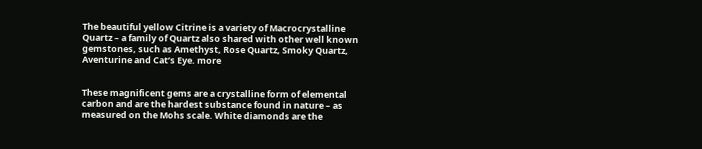The beautiful yellow Citrine is a variety of Macrocrystalline Quartz – a family of Quartz also shared with other well known gemstones, such as Amethyst, Rose Quartz, Smoky Quartz, Aventurine and Cat’s Eye. more


These magnificent gems are a crystalline form of elemental carbon and are the hardest substance found in nature – as measured on the Mohs scale. White diamonds are the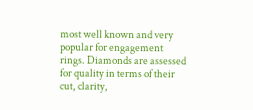most well known and very popular for engagement rings. Diamonds are assessed for quality in terms of their cut, clarity,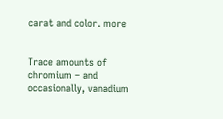carat and color. more


Trace amounts of chromium – and occasionally, vanadium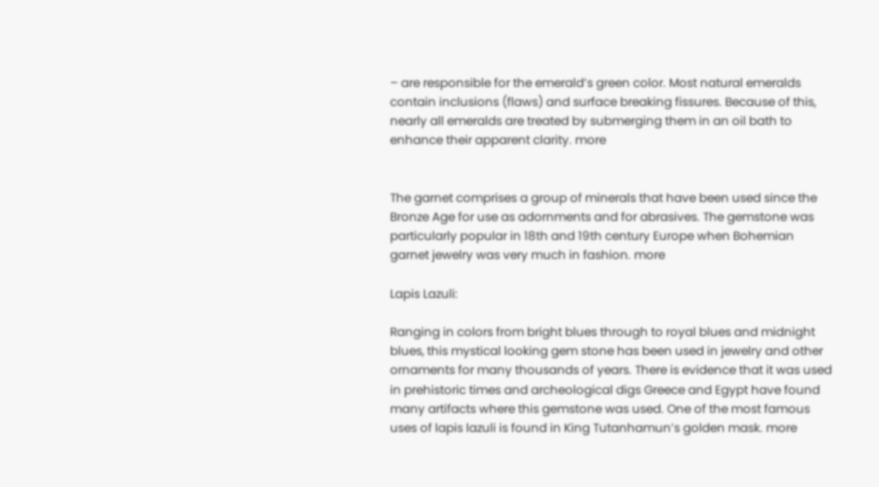– are responsible for the emerald’s green color. Most natural emeralds contain inclusions (flaws) and surface breaking fissures. Because of this, nearly all emeralds are treated by submerging them in an oil bath to enhance their apparent clarity. more


The garnet comprises a group of minerals that have been used since the Bronze Age for use as adornments and for abrasives. The gemstone was particularly popular in 18th and 19th century Europe when Bohemian garnet jewelry was very much in fashion. more

Lapis Lazuli:

Ranging in colors from bright blues through to royal blues and midnight blues, this mystical looking gem stone has been used in jewelry and other ornaments for many thousands of years. There is evidence that it was used in prehistoric times and archeological digs Greece and Egypt have found many artifacts where this gemstone was used. One of the most famous uses of lapis lazuli is found in King Tutanhamun’s golden mask. more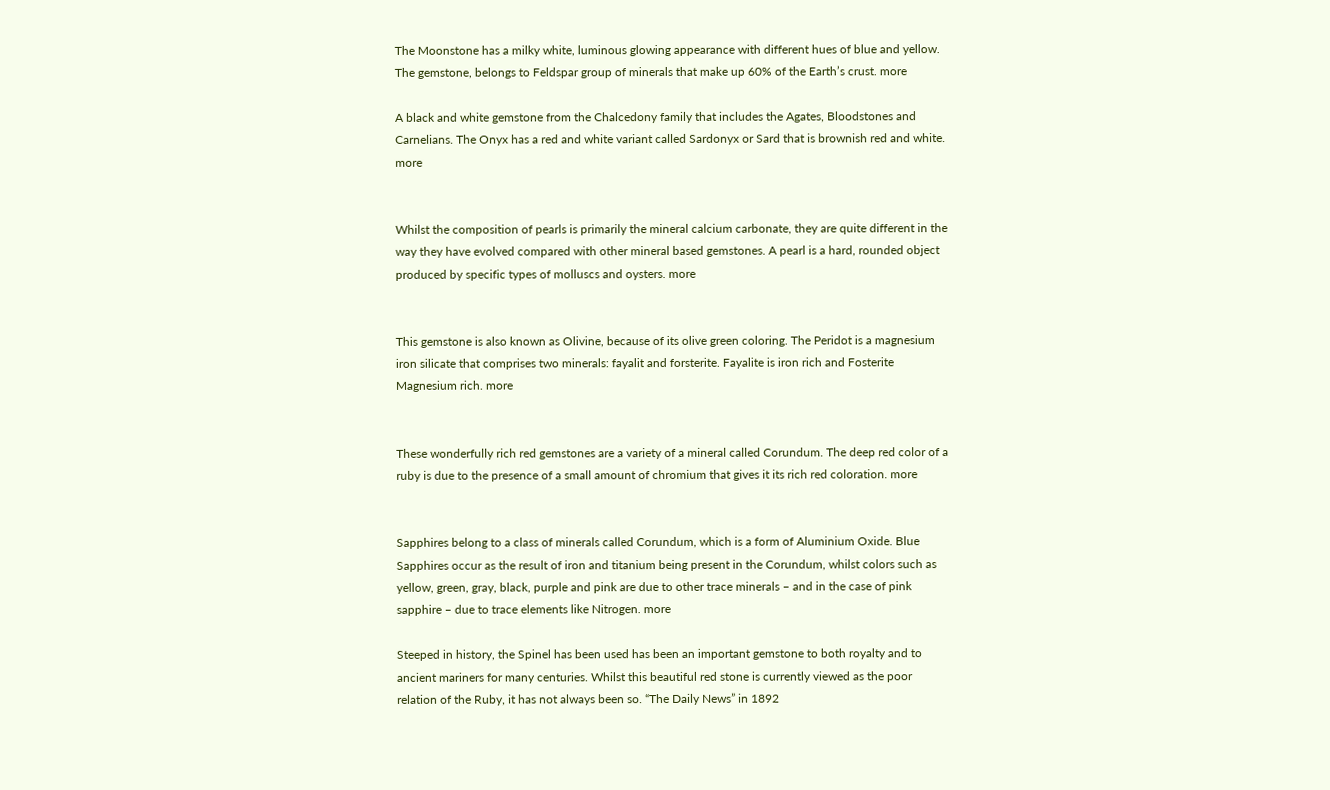The Moonstone has a milky white, luminous glowing appearance with different hues of blue and yellow. The gemstone, belongs to Feldspar group of minerals that make up 60% of the Earth’s crust. more

A black and white gemstone from the Chalcedony family that includes the Agates, Bloodstones and Carnelians. The Onyx has a red and white variant called Sardonyx or Sard that is brownish red and white. more


Whilst the composition of pearls is primarily the mineral calcium carbonate, they are quite different in the way they have evolved compared with other mineral based gemstones. A pearl is a hard, rounded object produced by specific types of molluscs and oysters. more


This gemstone is also known as Olivine, because of its olive green coloring. The Peridot is a magnesium iron silicate that comprises two minerals: fayalit and forsterite. Fayalite is iron rich and Fosterite Magnesium rich. more


These wonderfully rich red gemstones are a variety of a mineral called Corundum. The deep red color of a ruby is due to the presence of a small amount of chromium that gives it its rich red coloration. more


Sapphires belong to a class of minerals called Corundum, which is a form of Aluminium Oxide. Blue Sapphires occur as the result of iron and titanium being present in the Corundum, whilst colors such as yellow, green, gray, black, purple and pink are due to other trace minerals – and in the case of pink sapphire – due to trace elements like Nitrogen. more

Steeped in history, the Spinel has been used has been an important gemstone to both royalty and to ancient mariners for many centuries. Whilst this beautiful red stone is currently viewed as the poor relation of the Ruby, it has not always been so. “The Daily News” in 1892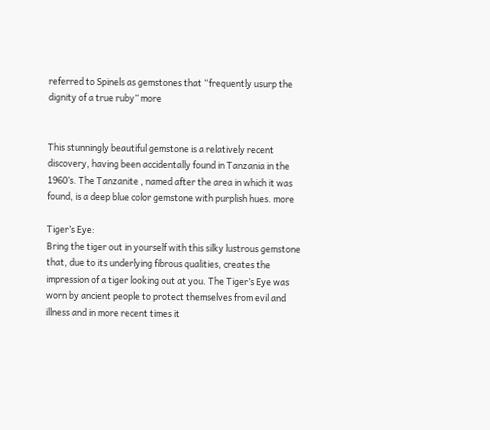referred to Spinels as gemstones that “frequently usurp the dignity of a true ruby” more


This stunningly beautiful gemstone is a relatively recent discovery, having been accidentally found in Tanzania in the 1960’s. The Tanzanite , named after the area in which it was found, is a deep blue color gemstone with purplish hues. more

Tiger’s Eye:
Bring the tiger out in yourself with this silky lustrous gemstone that, due to its underlying fibrous qualities, creates the impression of a tiger looking out at you. The Tiger’s Eye was worn by ancient people to protect themselves from evil and illness and in more recent times it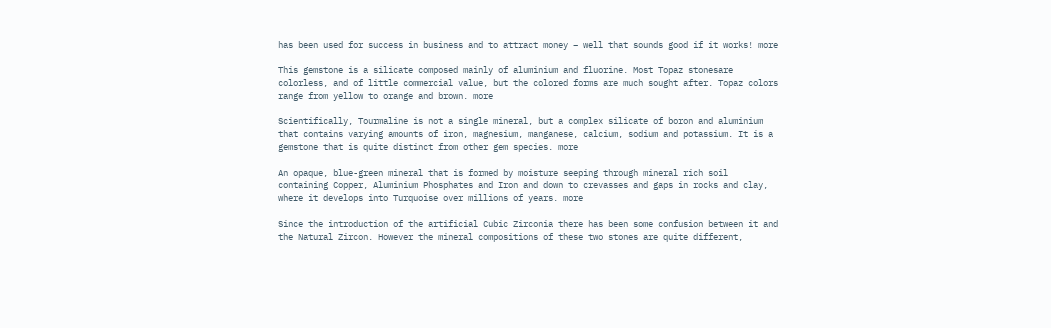has been used for success in business and to attract money – well that sounds good if it works! more

This gemstone is a silicate composed mainly of aluminium and fluorine. Most Topaz stonesare colorless, and of little commercial value, but the colored forms are much sought after. Topaz colors range from yellow to orange and brown. more

Scientifically, Tourmaline is not a single mineral, but a complex silicate of boron and aluminium that contains varying amounts of iron, magnesium, manganese, calcium, sodium and potassium. It is a gemstone that is quite distinct from other gem species. more

An opaque, blue-green mineral that is formed by moisture seeping through mineral rich soil containing Copper, Aluminium Phosphates and Iron and down to crevasses and gaps in rocks and clay, where it develops into Turquoise over millions of years. more

Since the introduction of the artificial Cubic Zirconia there has been some confusion between it and the Natural Zircon. However the mineral compositions of these two stones are quite different,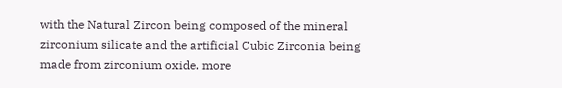with the Natural Zircon being composed of the mineral zirconium silicate and the artificial Cubic Zirconia being made from zirconium oxide. more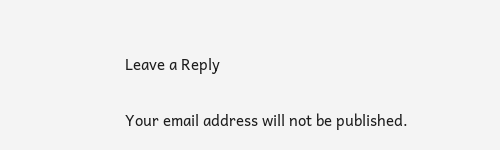Leave a Reply

Your email address will not be published.